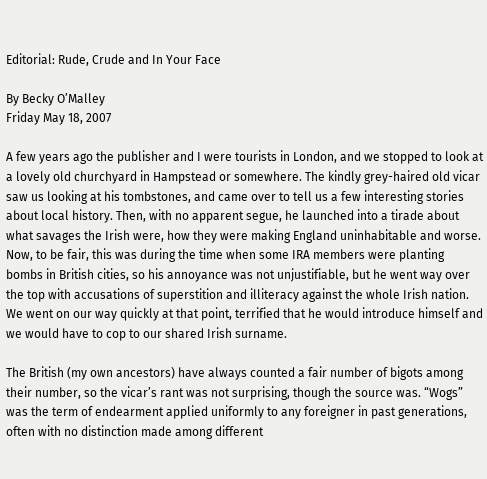Editorial: Rude, Crude and In Your Face

By Becky O’Malley
Friday May 18, 2007

A few years ago the publisher and I were tourists in London, and we stopped to look at a lovely old churchyard in Hampstead or somewhere. The kindly grey-haired old vicar saw us looking at his tombstones, and came over to tell us a few interesting stories about local history. Then, with no apparent segue, he launched into a tirade about what savages the Irish were, how they were making England uninhabitable and worse. Now, to be fair, this was during the time when some IRA members were planting bombs in British cities, so his annoyance was not unjustifiable, but he went way over the top with accusations of superstition and illiteracy against the whole Irish nation. We went on our way quickly at that point, terrified that he would introduce himself and we would have to cop to our shared Irish surname.

The British (my own ancestors) have always counted a fair number of bigots among their number, so the vicar’s rant was not surprising, though the source was. “Wogs” was the term of endearment applied uniformly to any foreigner in past generations, often with no distinction made among different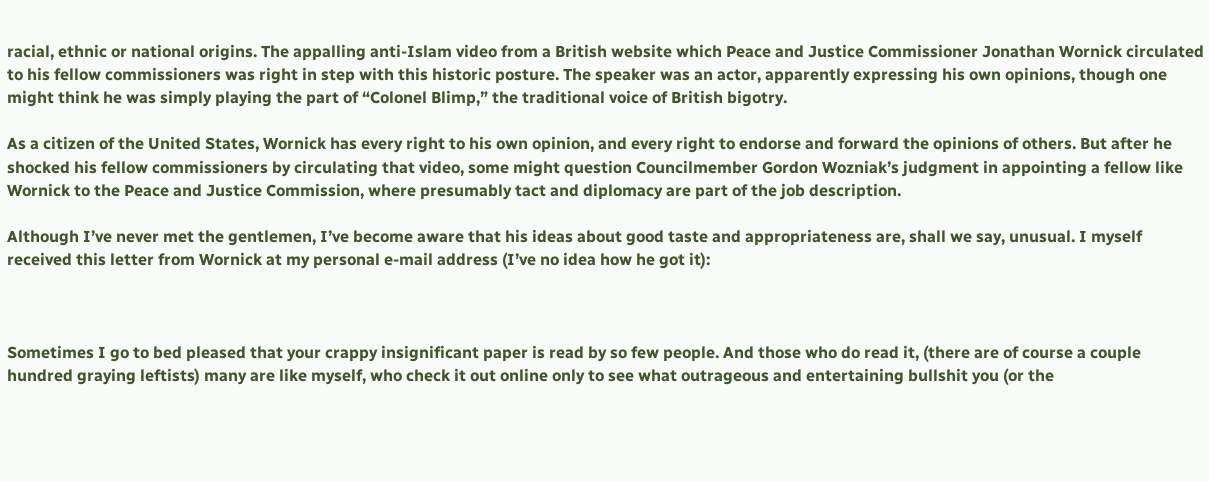racial, ethnic or national origins. The appalling anti-Islam video from a British website which Peace and Justice Commissioner Jonathan Wornick circulated to his fellow commissioners was right in step with this historic posture. The speaker was an actor, apparently expressing his own opinions, though one might think he was simply playing the part of “Colonel Blimp,” the traditional voice of British bigotry.

As a citizen of the United States, Wornick has every right to his own opinion, and every right to endorse and forward the opinions of others. But after he shocked his fellow commissioners by circulating that video, some might question Councilmember Gordon Wozniak’s judgment in appointing a fellow like Wornick to the Peace and Justice Commission, where presumably tact and diplomacy are part of the job description.

Although I’ve never met the gentlemen, I’ve become aware that his ideas about good taste and appropriateness are, shall we say, unusual. I myself received this letter from Wornick at my personal e-mail address (I’ve no idea how he got it):



Sometimes I go to bed pleased that your crappy insignificant paper is read by so few people. And those who do read it, (there are of course a couple hundred graying leftists) many are like myself, who check it out online only to see what outrageous and entertaining bullshit you (or the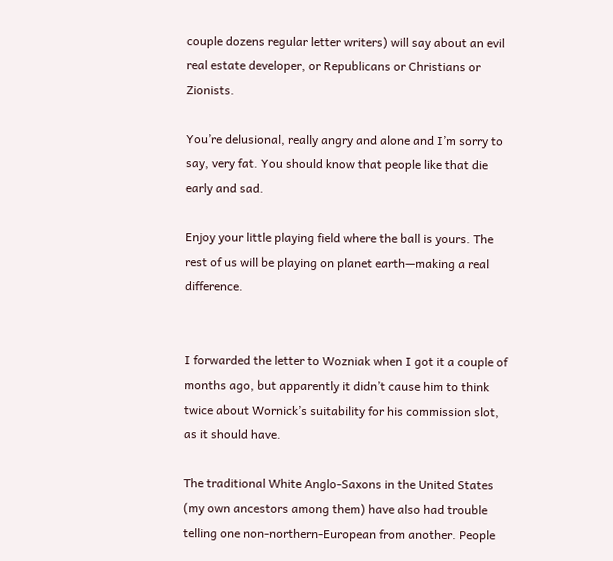couple dozens regular letter writers) will say about an evil real estate developer, or Republicans or Christians or Zionists.

You’re delusional, really angry and alone and I’m sorry to say, very fat. You should know that people like that die early and sad.

Enjoy your little playing field where the ball is yours. The rest of us will be playing on planet earth—making a real difference.


I forwarded the letter to Wozniak when I got it a couple of months ago, but apparently it didn’t cause him to think twice about Wornick’s suitability for his commission slot, as it should have.

The traditional White Anglo-Saxons in the United States (my own ancestors among them) have also had trouble telling one non-northern-European from another. People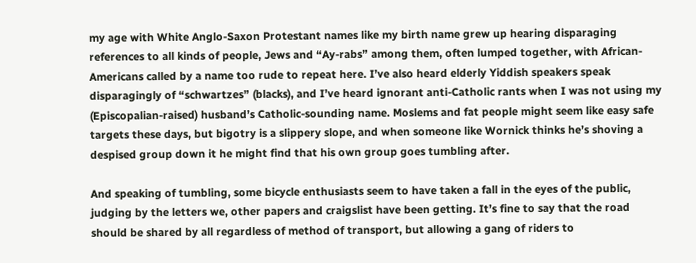my age with White Anglo-Saxon Protestant names like my birth name grew up hearing disparaging references to all kinds of people, Jews and “Ay-rabs” among them, often lumped together, with African-Americans called by a name too rude to repeat here. I’ve also heard elderly Yiddish speakers speak disparagingly of “schwartzes” (blacks), and I’ve heard ignorant anti-Catholic rants when I was not using my (Episcopalian-raised) husband’s Catholic-sounding name. Moslems and fat people might seem like easy safe targets these days, but bigotry is a slippery slope, and when someone like Wornick thinks he’s shoving a despised group down it he might find that his own group goes tumbling after.

And speaking of tumbling, some bicycle enthusiasts seem to have taken a fall in the eyes of the public, judging by the letters we, other papers and craigslist have been getting. It’s fine to say that the road should be shared by all regardless of method of transport, but allowing a gang of riders to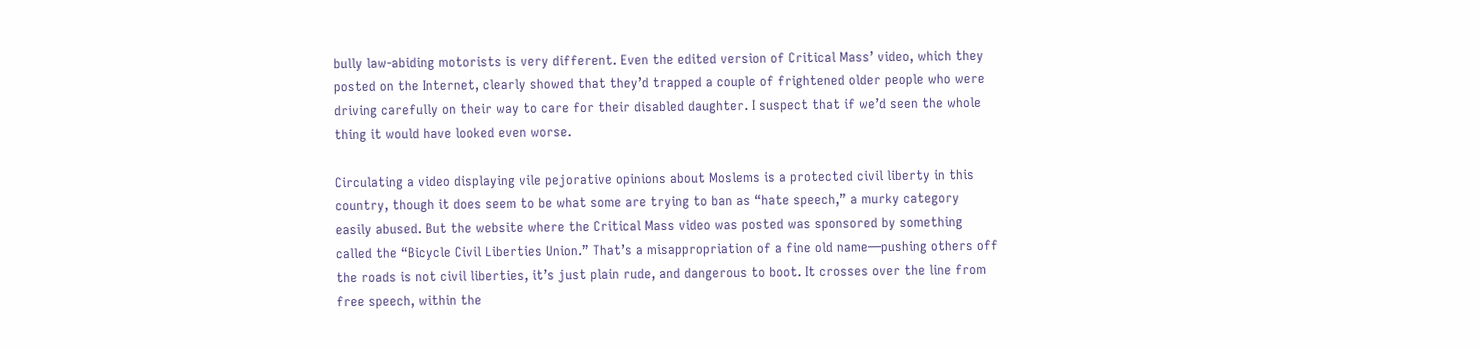bully law-abiding motorists is very different. Even the edited version of Critical Mass’ video, which they posted on the Internet, clearly showed that they’d trapped a couple of frightened older people who were driving carefully on their way to care for their disabled daughter. I suspect that if we’d seen the whole thing it would have looked even worse.

Circulating a video displaying vile pejorative opinions about Moslems is a protected civil liberty in this country, though it does seem to be what some are trying to ban as “hate speech,” a murky category easily abused. But the website where the Critical Mass video was posted was sponsored by something called the “Bicycle Civil Liberties Union.” That’s a misappropriation of a fine old name—pushing others off the roads is not civil liberties, it’s just plain rude, and dangerous to boot. It crosses over the line from free speech, within the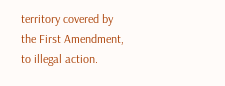territory covered by the First Amendment, to illegal action.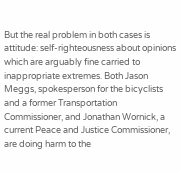But the real problem in both cases is attitude: self-righteousness about opinions which are arguably fine carried to inappropriate extremes. Both Jason Meggs, spokesperson for the bicyclists and a former Transportation Commissioner, and Jonathan Wornick, a current Peace and Justice Commissioner, are doing harm to the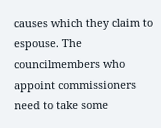causes which they claim to espouse. The councilmembers who appoint commissioners need to take some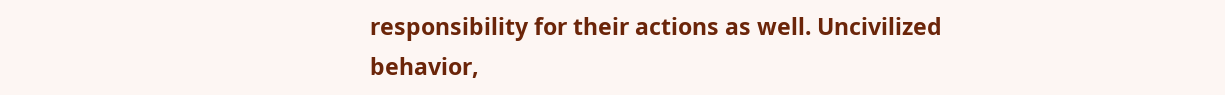responsibility for their actions as well. Uncivilized behavior,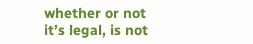whether or not it’s legal, is not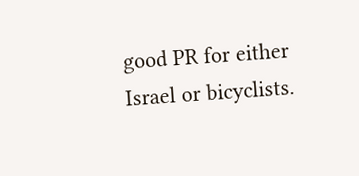good PR for either Israel or bicyclists.